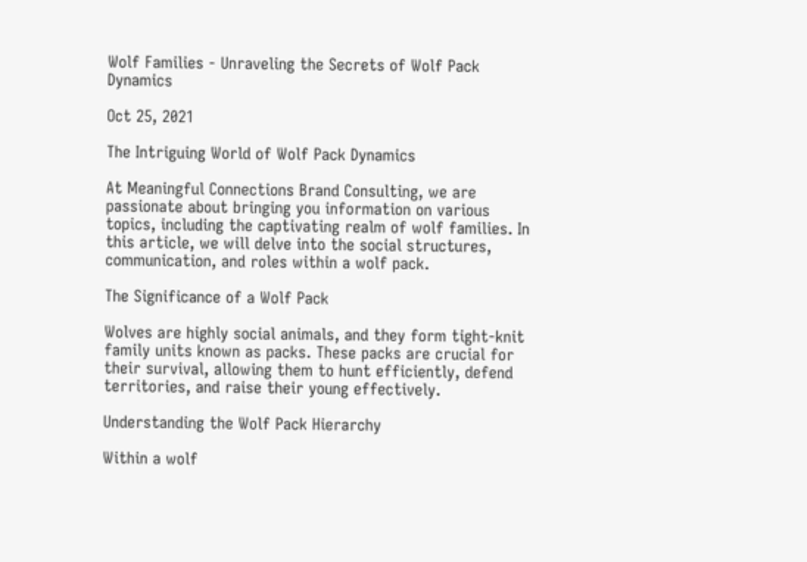Wolf Families - Unraveling the Secrets of Wolf Pack Dynamics

Oct 25, 2021

The Intriguing World of Wolf Pack Dynamics

At Meaningful Connections Brand Consulting, we are passionate about bringing you information on various topics, including the captivating realm of wolf families. In this article, we will delve into the social structures, communication, and roles within a wolf pack.

The Significance of a Wolf Pack

Wolves are highly social animals, and they form tight-knit family units known as packs. These packs are crucial for their survival, allowing them to hunt efficiently, defend territories, and raise their young effectively.

Understanding the Wolf Pack Hierarchy

Within a wolf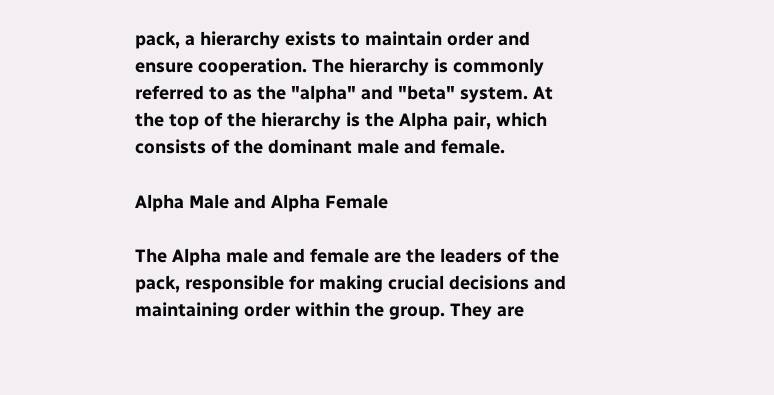pack, a hierarchy exists to maintain order and ensure cooperation. The hierarchy is commonly referred to as the "alpha" and "beta" system. At the top of the hierarchy is the Alpha pair, which consists of the dominant male and female.

Alpha Male and Alpha Female

The Alpha male and female are the leaders of the pack, responsible for making crucial decisions and maintaining order within the group. They are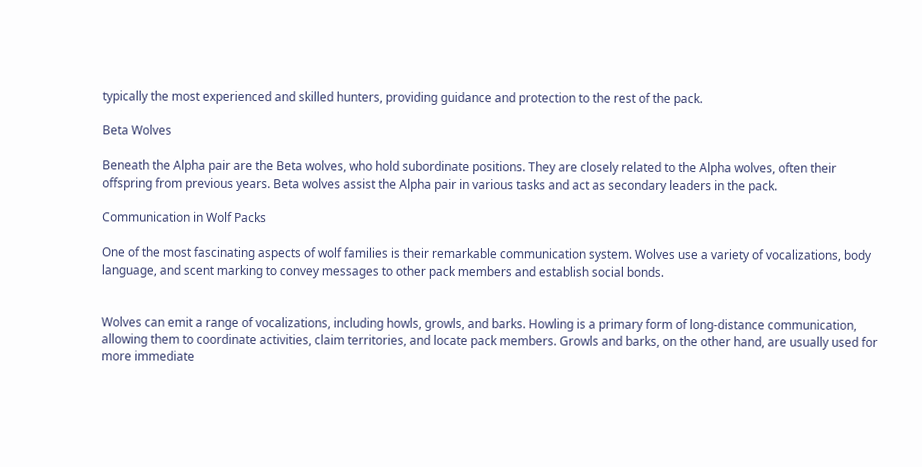typically the most experienced and skilled hunters, providing guidance and protection to the rest of the pack.

Beta Wolves

Beneath the Alpha pair are the Beta wolves, who hold subordinate positions. They are closely related to the Alpha wolves, often their offspring from previous years. Beta wolves assist the Alpha pair in various tasks and act as secondary leaders in the pack.

Communication in Wolf Packs

One of the most fascinating aspects of wolf families is their remarkable communication system. Wolves use a variety of vocalizations, body language, and scent marking to convey messages to other pack members and establish social bonds.


Wolves can emit a range of vocalizations, including howls, growls, and barks. Howling is a primary form of long-distance communication, allowing them to coordinate activities, claim territories, and locate pack members. Growls and barks, on the other hand, are usually used for more immediate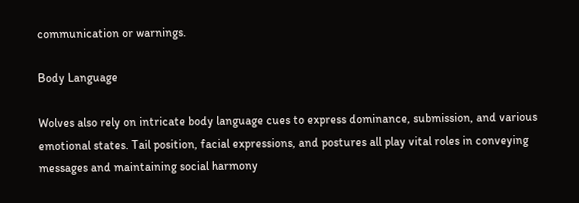communication or warnings.

Body Language

Wolves also rely on intricate body language cues to express dominance, submission, and various emotional states. Tail position, facial expressions, and postures all play vital roles in conveying messages and maintaining social harmony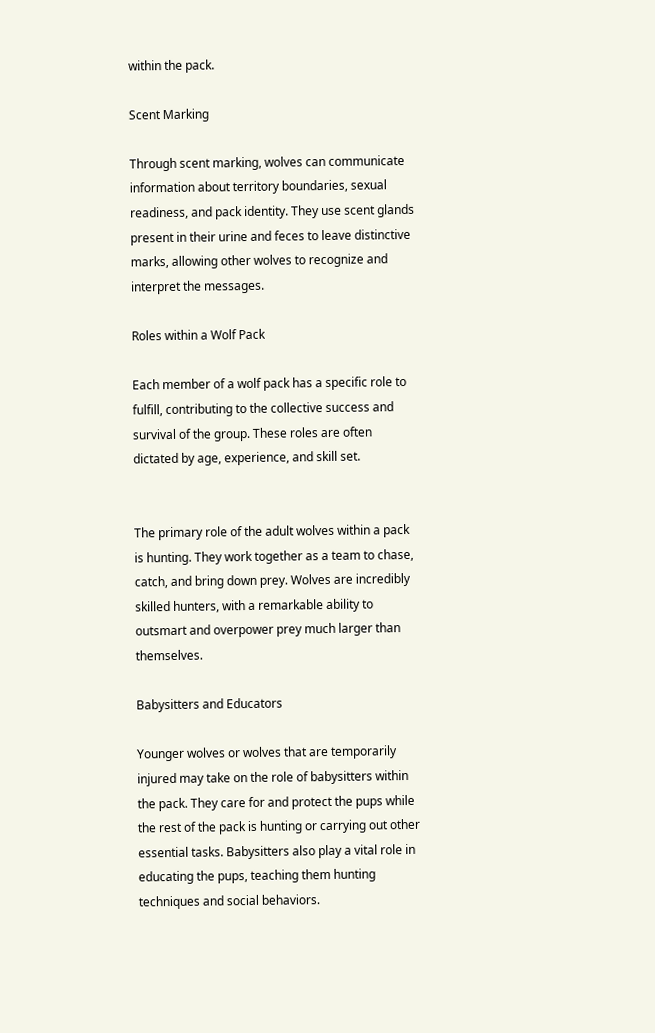within the pack.

Scent Marking

Through scent marking, wolves can communicate information about territory boundaries, sexual readiness, and pack identity. They use scent glands present in their urine and feces to leave distinctive marks, allowing other wolves to recognize and interpret the messages.

Roles within a Wolf Pack

Each member of a wolf pack has a specific role to fulfill, contributing to the collective success and survival of the group. These roles are often dictated by age, experience, and skill set.


The primary role of the adult wolves within a pack is hunting. They work together as a team to chase, catch, and bring down prey. Wolves are incredibly skilled hunters, with a remarkable ability to outsmart and overpower prey much larger than themselves.

Babysitters and Educators

Younger wolves or wolves that are temporarily injured may take on the role of babysitters within the pack. They care for and protect the pups while the rest of the pack is hunting or carrying out other essential tasks. Babysitters also play a vital role in educating the pups, teaching them hunting techniques and social behaviors.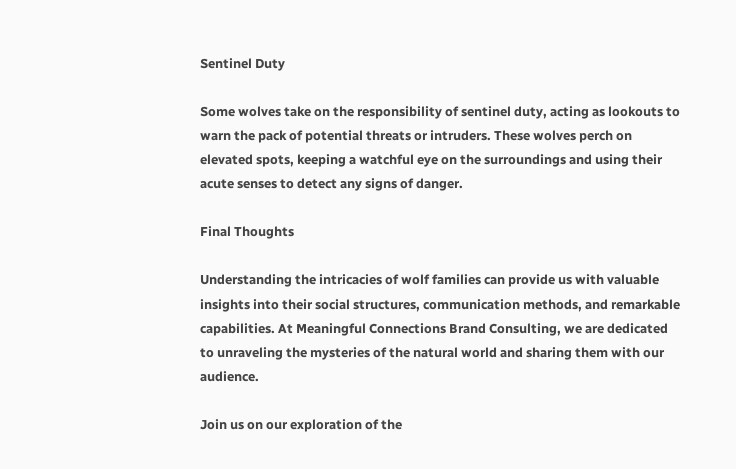Sentinel Duty

Some wolves take on the responsibility of sentinel duty, acting as lookouts to warn the pack of potential threats or intruders. These wolves perch on elevated spots, keeping a watchful eye on the surroundings and using their acute senses to detect any signs of danger.

Final Thoughts

Understanding the intricacies of wolf families can provide us with valuable insights into their social structures, communication methods, and remarkable capabilities. At Meaningful Connections Brand Consulting, we are dedicated to unraveling the mysteries of the natural world and sharing them with our audience.

Join us on our exploration of the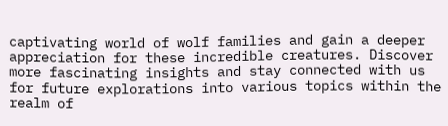captivating world of wolf families and gain a deeper appreciation for these incredible creatures. Discover more fascinating insights and stay connected with us for future explorations into various topics within the realm of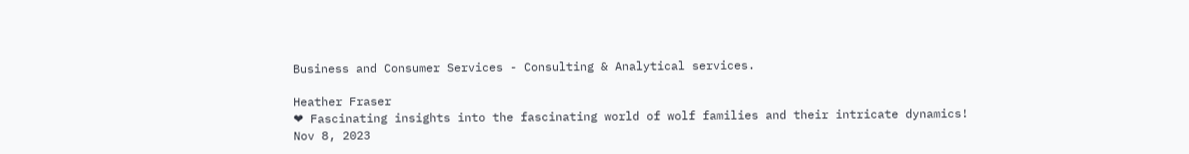Business and Consumer Services - Consulting & Analytical services.

Heather Fraser
❤ Fascinating insights into the fascinating world of wolf families and their intricate dynamics!
Nov 8, 2023